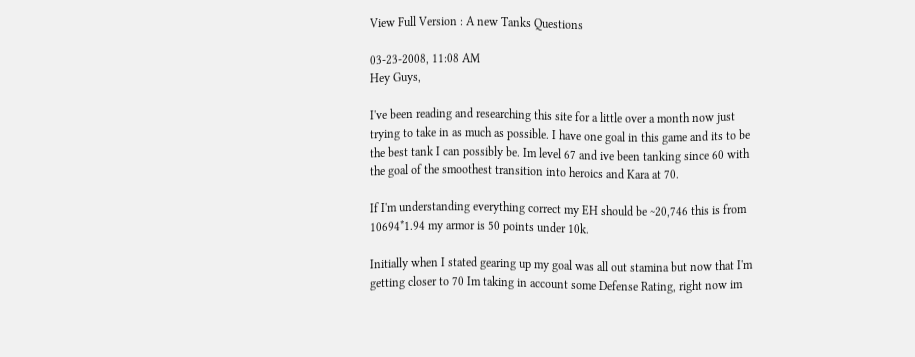View Full Version : A new Tanks Questions

03-23-2008, 11:08 AM
Hey Guys,

I've been reading and researching this site for a little over a month now just trying to take in as much as possible. I have one goal in this game and its to be the best tank I can possibly be. Im level 67 and ive been tanking since 60 with the goal of the smoothest transition into heroics and Kara at 70.

If I'm understanding everything correct my EH should be ~20,746 this is from 10694*1.94 my armor is 50 points under 10k.

Initially when I stated gearing up my goal was all out stamina but now that I'm getting closer to 70 Im taking in account some Defense Rating, right now im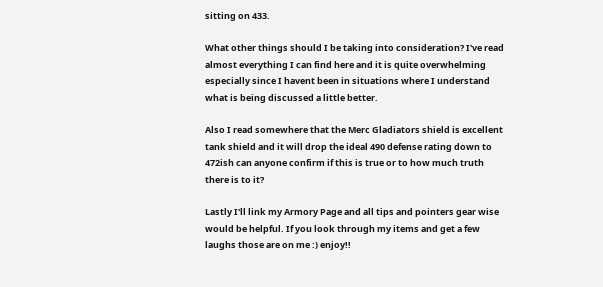sitting on 433.

What other things should I be taking into consideration? I've read almost everything I can find here and it is quite overwhelming especially since I havent been in situations where I understand what is being discussed a little better.

Also I read somewhere that the Merc Gladiators shield is excellent tank shield and it will drop the ideal 490 defense rating down to 472ish can anyone confirm if this is true or to how much truth there is to it?

Lastly I'll link my Armory Page and all tips and pointers gear wise would be helpful. If you look through my items and get a few laughs those are on me :) enjoy!!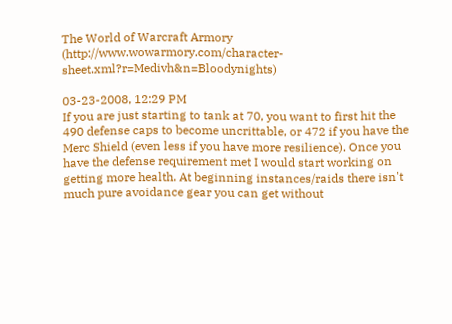The World of Warcraft Armory (http://www.wowarmory.com/character-sheet.xml?r=Medivh&n=Bloodynights)

03-23-2008, 12:29 PM
If you are just starting to tank at 70, you want to first hit the 490 defense caps to become uncrittable, or 472 if you have the Merc Shield (even less if you have more resilience). Once you have the defense requirement met I would start working on getting more health. At beginning instances/raids there isn't much pure avoidance gear you can get without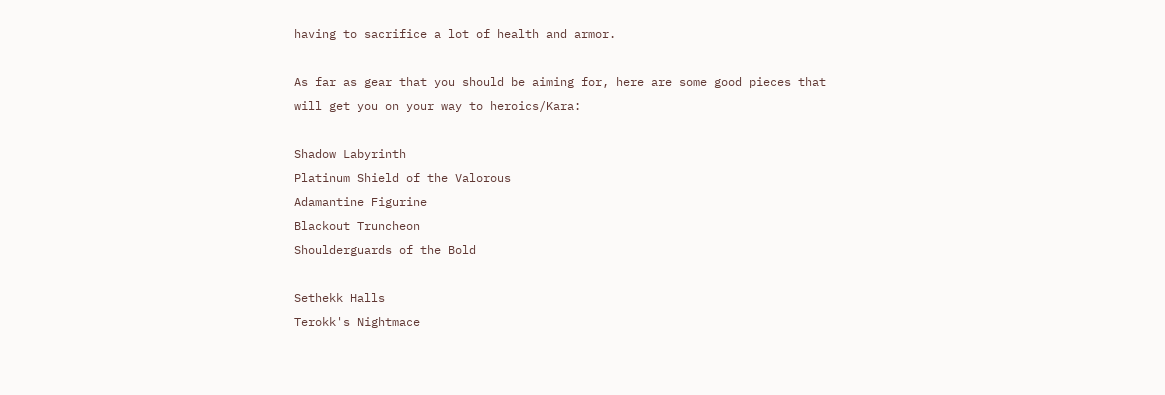having to sacrifice a lot of health and armor.

As far as gear that you should be aiming for, here are some good pieces that will get you on your way to heroics/Kara:

Shadow Labyrinth
Platinum Shield of the Valorous
Adamantine Figurine
Blackout Truncheon
Shoulderguards of the Bold

Sethekk Halls
Terokk's Nightmace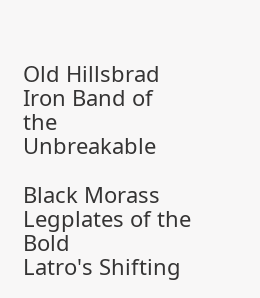Old Hillsbrad
Iron Band of the Unbreakable

Black Morass
Legplates of the Bold
Latro's Shifting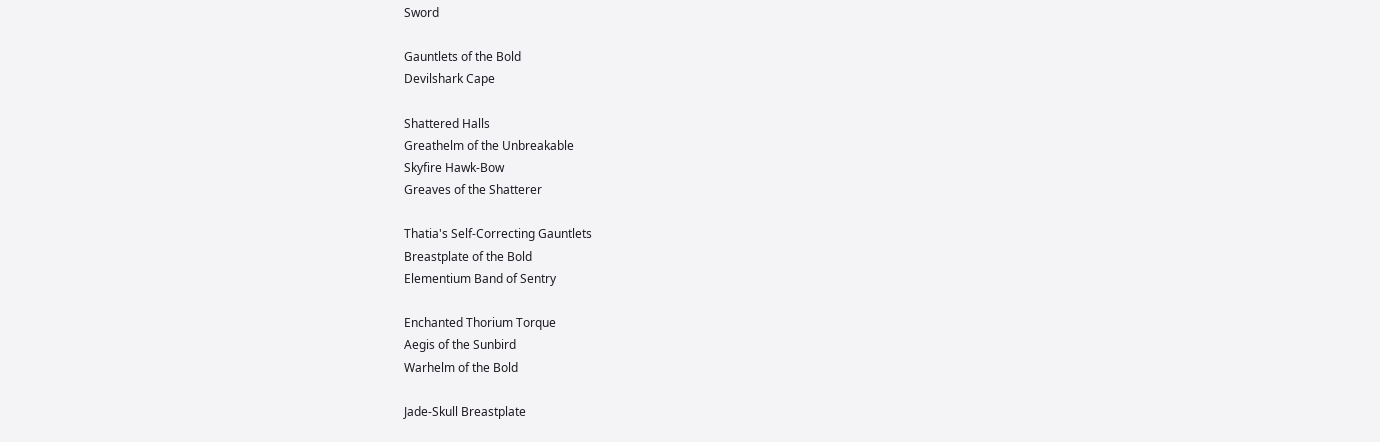Sword

Gauntlets of the Bold
Devilshark Cape

Shattered Halls
Greathelm of the Unbreakable
Skyfire Hawk-Bow
Greaves of the Shatterer

Thatia's Self-Correcting Gauntlets
Breastplate of the Bold
Elementium Band of Sentry

Enchanted Thorium Torque
Aegis of the Sunbird
Warhelm of the Bold

Jade-Skull Breastplate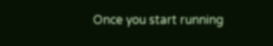Once you start running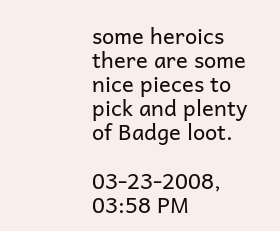some heroics there are some nice pieces to pick and plenty of Badge loot.

03-23-2008, 03:58 PM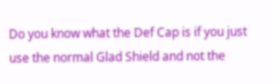Do you know what the Def Cap is if you just use the normal Glad Shield and not the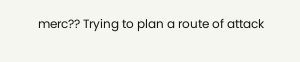merc?? Trying to plan a route of attack